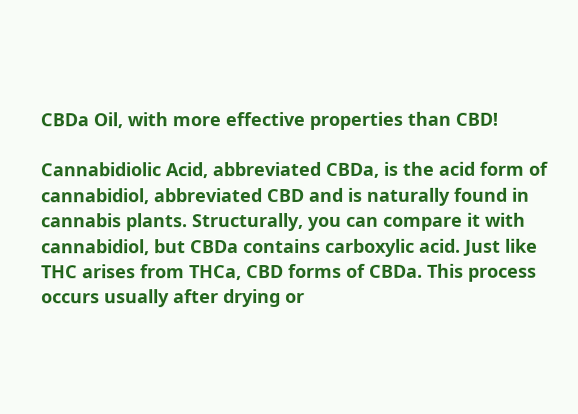CBDa Oil, with more effective properties than CBD!

Cannabidiolic Acid, abbreviated CBDa, is the acid form of cannabidiol, abbreviated CBD and is naturally found in cannabis plants. Structurally, you can compare it with cannabidiol, but CBDa contains carboxylic acid. Just like THC arises from THCa, CBD forms of CBDa. This process occurs usually after drying or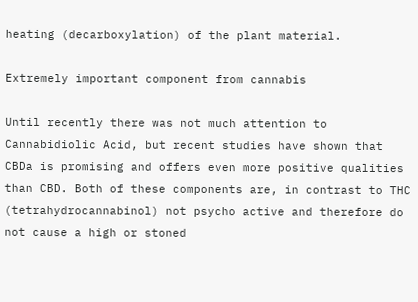heating (decarboxylation) of the plant material.

Extremely important component from cannabis

Until recently there was not much attention to Cannabidiolic Acid, but recent studies have shown that CBDa is promising and offers even more positive qualities than CBD. Both of these components are, in contrast to THC (tetrahydrocannabinol) not psycho active and therefore do not cause a high or stoned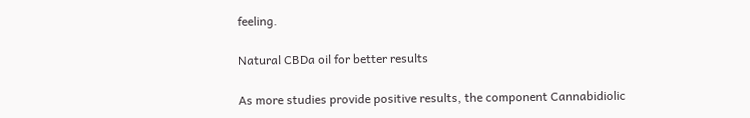feeling.

Natural CBDa oil for better results

As more studies provide positive results, the component Cannabidiolic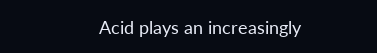Acid plays an increasingly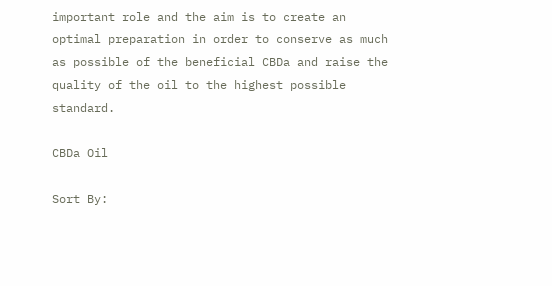important role and the aim is to create an optimal preparation in order to conserve as much as possible of the beneficial CBDa and raise the quality of the oil to the highest possible standard.

CBDa Oil

Sort By: